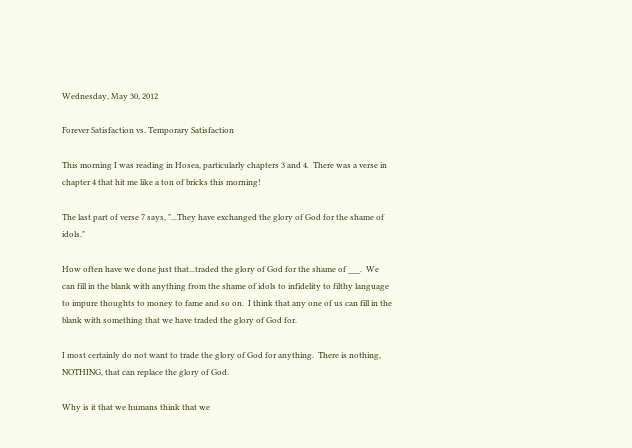Wednesday, May 30, 2012

Forever Satisfaction vs. Temporary Satisfaction

This morning I was reading in Hosea, particularly chapters 3 and 4.  There was a verse in chapter 4 that hit me like a ton of bricks this morning!

The last part of verse 7 says, "...They have exchanged the glory of God for the shame of idols."

How often have we done just that...traded the glory of God for the shame of ___.  We can fill in the blank with anything from the shame of idols to infidelity to filthy language to impure thoughts to money to fame and so on.  I think that any one of us can fill in the blank with something that we have traded the glory of God for.

I most certainly do not want to trade the glory of God for anything.  There is nothing, NOTHING, that can replace the glory of God.

Why is it that we humans think that we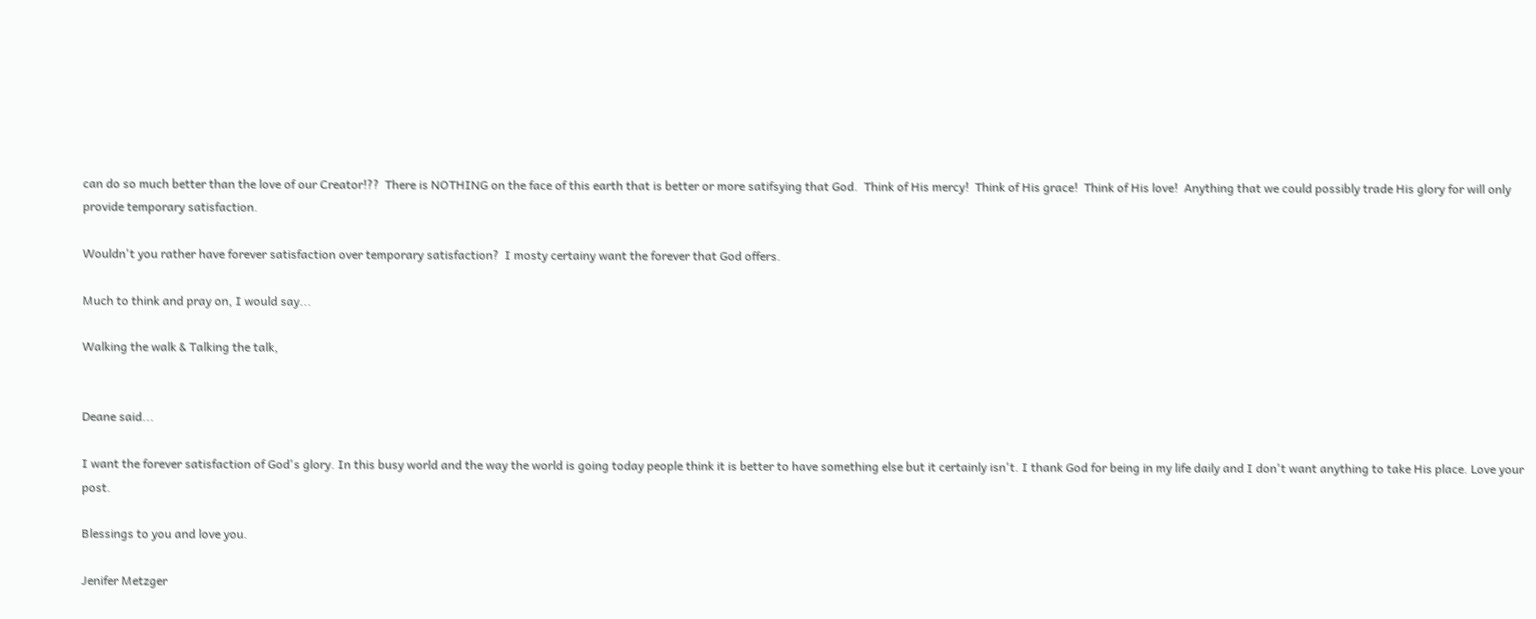can do so much better than the love of our Creator!??  There is NOTHING on the face of this earth that is better or more satifsying that God.  Think of His mercy!  Think of His grace!  Think of His love!  Anything that we could possibly trade His glory for will only provide temporary satisfaction.

Wouldn't you rather have forever satisfaction over temporary satisfaction?  I mosty certainy want the forever that God offers.

Much to think and pray on, I would say...

Walking the walk & Talking the talk,


Deane said...

I want the forever satisfaction of God's glory. In this busy world and the way the world is going today people think it is better to have something else but it certainly isn't. I thank God for being in my life daily and I don't want anything to take His place. Love your post.

Blessings to you and love you.

Jenifer Metzger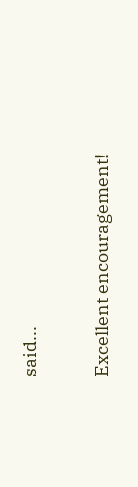said...

Excellent encouragement!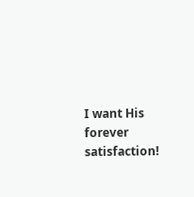I want His forever satisfaction!